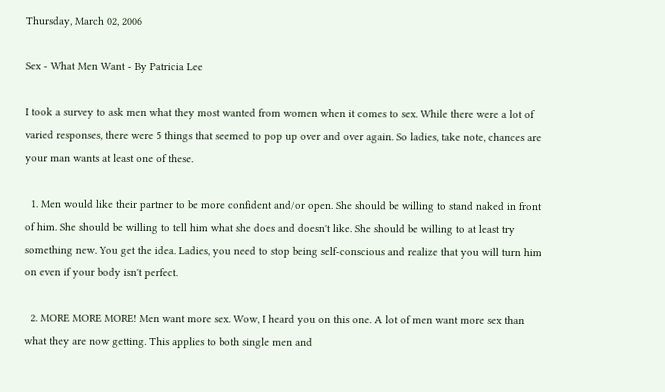Thursday, March 02, 2006

Sex - What Men Want - By Patricia Lee

I took a survey to ask men what they most wanted from women when it comes to sex. While there were a lot of varied responses, there were 5 things that seemed to pop up over and over again. So ladies, take note, chances are your man wants at least one of these.

  1. Men would like their partner to be more confident and/or open. She should be willing to stand naked in front of him. She should be willing to tell him what she does and doesn't like. She should be willing to at least try something new. You get the idea. Ladies, you need to stop being self-conscious and realize that you will turn him on even if your body isn't perfect.

  2. MORE MORE MORE! Men want more sex. Wow, I heard you on this one. A lot of men want more sex than what they are now getting. This applies to both single men and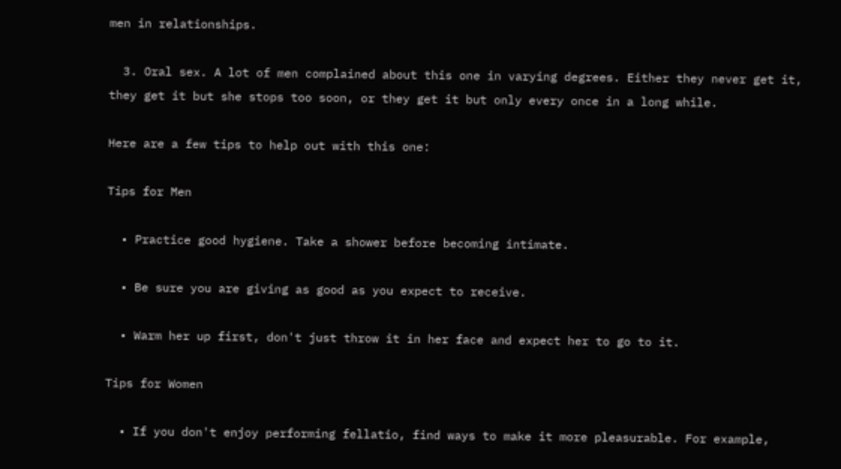men in relationships.

  3. Oral sex. A lot of men complained about this one in varying degrees. Either they never get it, they get it but she stops too soon, or they get it but only every once in a long while.

Here are a few tips to help out with this one:

Tips for Men

  • Practice good hygiene. Take a shower before becoming intimate.

  • Be sure you are giving as good as you expect to receive.

  • Warm her up first, don't just throw it in her face and expect her to go to it.

Tips for Women

  • If you don't enjoy performing fellatio, find ways to make it more pleasurable. For example,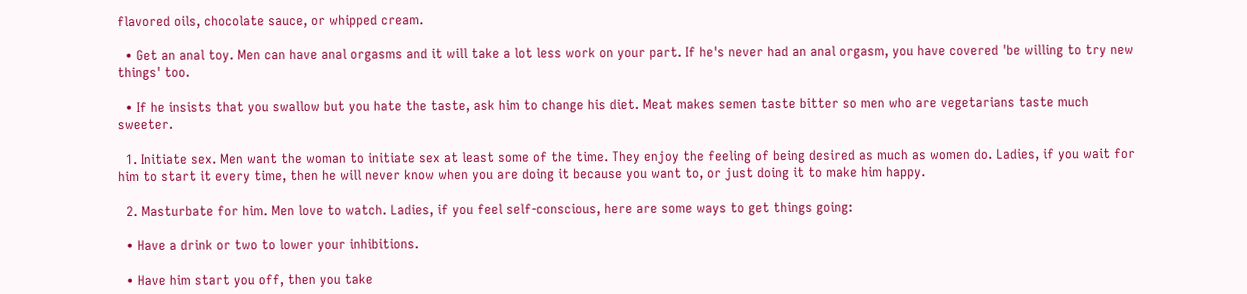flavored oils, chocolate sauce, or whipped cream.

  • Get an anal toy. Men can have anal orgasms and it will take a lot less work on your part. If he's never had an anal orgasm, you have covered 'be willing to try new things' too.

  • If he insists that you swallow but you hate the taste, ask him to change his diet. Meat makes semen taste bitter so men who are vegetarians taste much sweeter.

  1. Initiate sex. Men want the woman to initiate sex at least some of the time. They enjoy the feeling of being desired as much as women do. Ladies, if you wait for him to start it every time, then he will never know when you are doing it because you want to, or just doing it to make him happy.

  2. Masturbate for him. Men love to watch. Ladies, if you feel self-conscious, here are some ways to get things going:

  • Have a drink or two to lower your inhibitions.

  • Have him start you off, then you take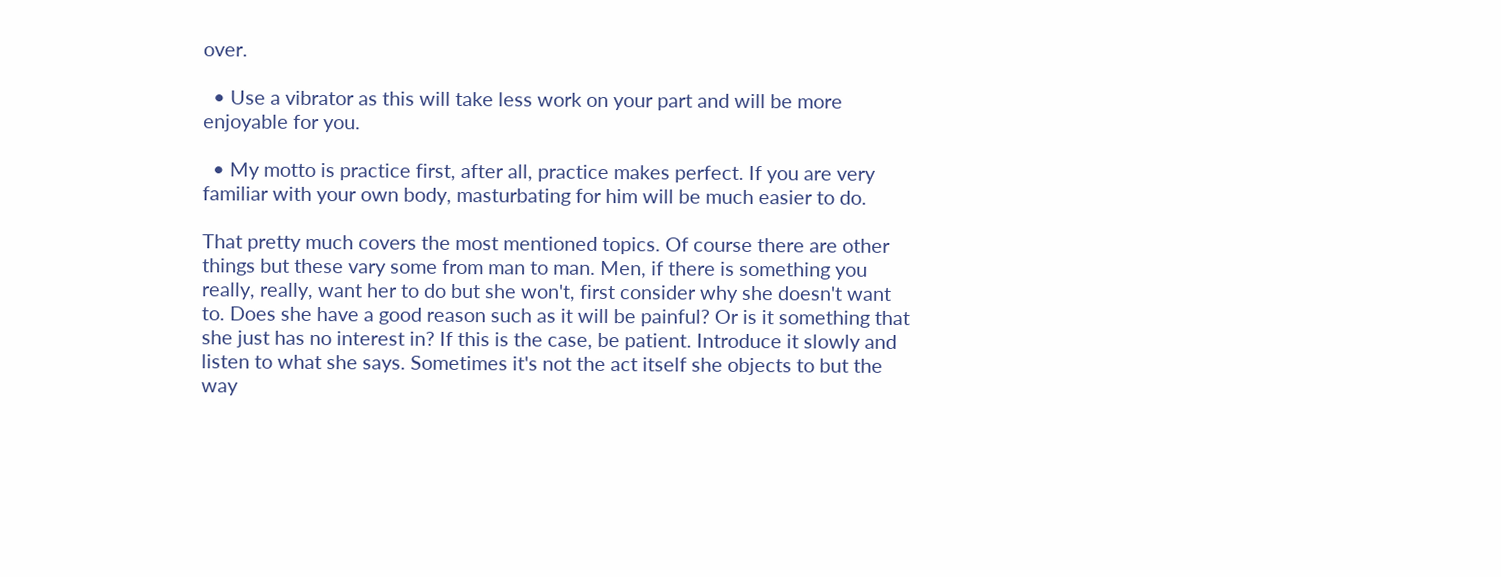over.

  • Use a vibrator as this will take less work on your part and will be more enjoyable for you.

  • My motto is practice first, after all, practice makes perfect. If you are very familiar with your own body, masturbating for him will be much easier to do.

That pretty much covers the most mentioned topics. Of course there are other things but these vary some from man to man. Men, if there is something you really, really, want her to do but she won't, first consider why she doesn't want to. Does she have a good reason such as it will be painful? Or is it something that she just has no interest in? If this is the case, be patient. Introduce it slowly and listen to what she says. Sometimes it's not the act itself she objects to but the way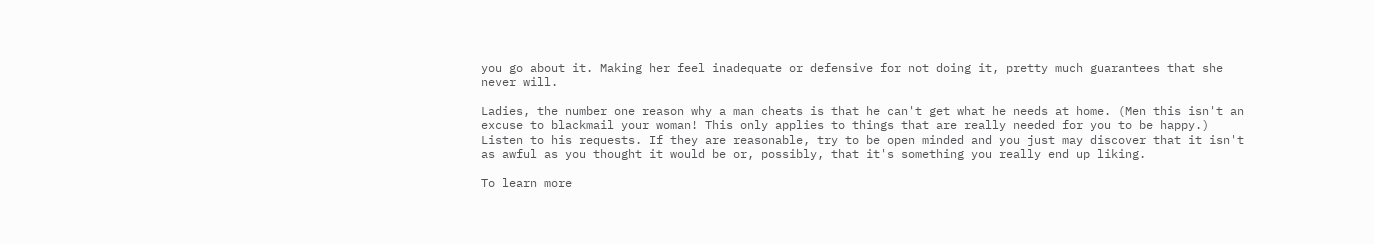you go about it. Making her feel inadequate or defensive for not doing it, pretty much guarantees that she never will.

Ladies, the number one reason why a man cheats is that he can't get what he needs at home. (Men this isn't an excuse to blackmail your woman! This only applies to things that are really needed for you to be happy.) Listen to his requests. If they are reasonable, try to be open minded and you just may discover that it isn't as awful as you thought it would be or, possibly, that it's something you really end up liking.

To learn more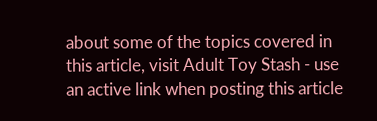about some of the topics covered in this article, visit Adult Toy Stash - use an active link when posting this article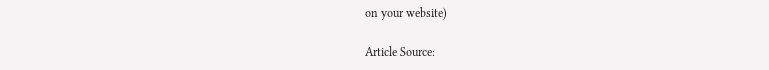on your website)

Article Source: